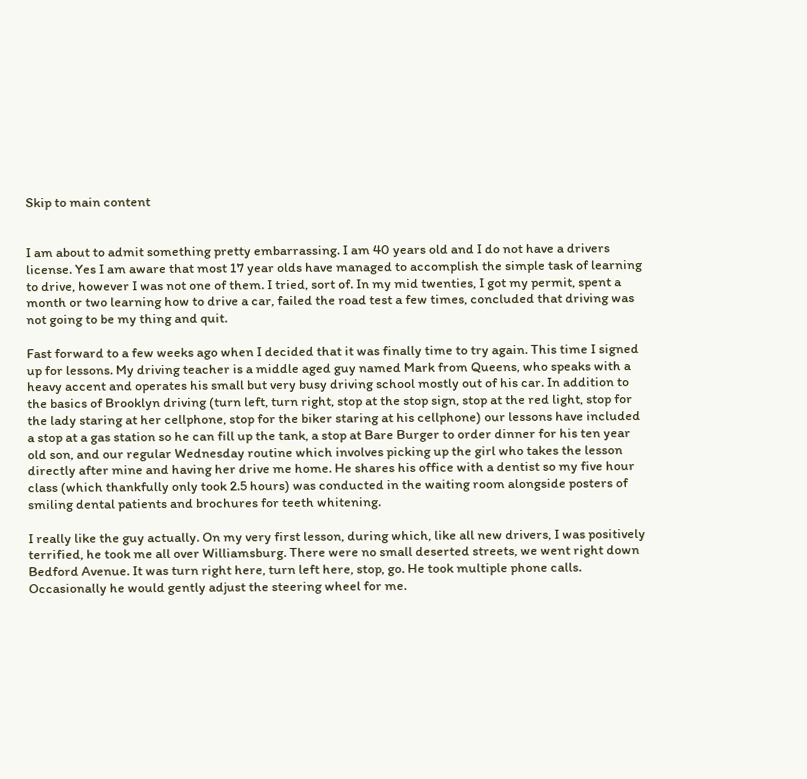Skip to main content


I am about to admit something pretty embarrassing. I am 40 years old and I do not have a drivers license. Yes I am aware that most 17 year olds have managed to accomplish the simple task of learning to drive, however I was not one of them. I tried, sort of. In my mid twenties, I got my permit, spent a month or two learning how to drive a car, failed the road test a few times, concluded that driving was not going to be my thing and quit.

Fast forward to a few weeks ago when I decided that it was finally time to try again. This time I signed up for lessons. My driving teacher is a middle aged guy named Mark from Queens, who speaks with a heavy accent and operates his small but very busy driving school mostly out of his car. In addition to the basics of Brooklyn driving (turn left, turn right, stop at the stop sign, stop at the red light, stop for the lady staring at her cellphone, stop for the biker staring at his cellphone) our lessons have included a stop at a gas station so he can fill up the tank, a stop at Bare Burger to order dinner for his ten year old son, and our regular Wednesday routine which involves picking up the girl who takes the lesson directly after mine and having her drive me home. He shares his office with a dentist so my five hour class (which thankfully only took 2.5 hours) was conducted in the waiting room alongside posters of smiling dental patients and brochures for teeth whitening.

I really like the guy actually. On my very first lesson, during which, like all new drivers, I was positively terrified, he took me all over Williamsburg. There were no small deserted streets, we went right down Bedford Avenue. It was turn right here, turn left here, stop, go. He took multiple phone calls. Occasionally he would gently adjust the steering wheel for me.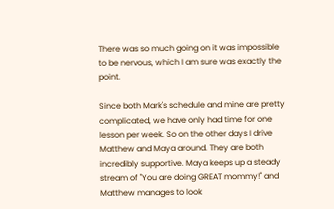There was so much going on it was impossible to be nervous, which I am sure was exactly the point.

Since both Mark's schedule and mine are pretty complicated, we have only had time for one lesson per week. So on the other days I drive Matthew and Maya around. They are both incredibly supportive. Maya keeps up a steady stream of "You are doing GREAT mommy!" and Matthew manages to look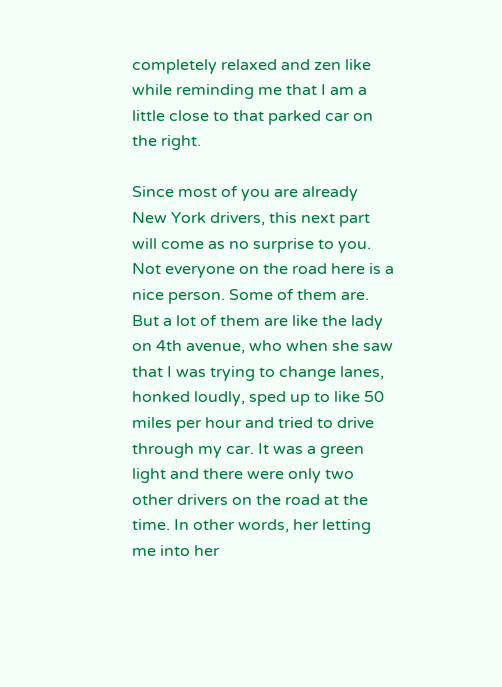completely relaxed and zen like while reminding me that I am a little close to that parked car on the right.

Since most of you are already New York drivers, this next part will come as no surprise to you. Not everyone on the road here is a nice person. Some of them are. But a lot of them are like the lady on 4th avenue, who when she saw that I was trying to change lanes, honked loudly, sped up to like 50 miles per hour and tried to drive through my car. It was a green light and there were only two other drivers on the road at the time. In other words, her letting me into her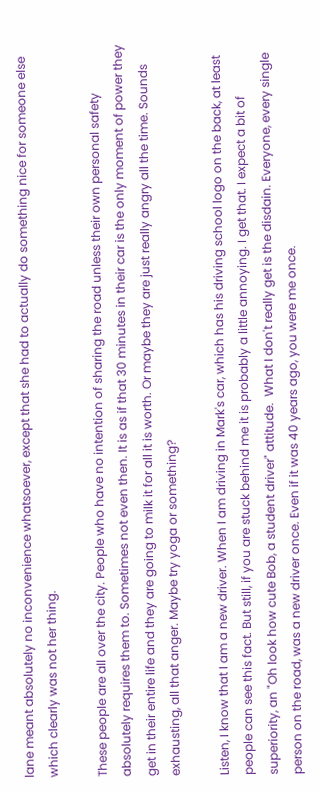lane meant absolutely no inconvenience whatsoever, except that she had to actually do something nice for someone else which clearly was not her thing.

These people are all over the city. People who have no intention of sharing the road unless their own personal safety absolutely requires them to. Sometimes not even then. It is as if that 30 minutes in their car is the only moment of power they get in their entire life and they are going to milk it for all it is worth. Or maybe they are just really angry all the time. Sounds exhausting, all that anger. Maybe try yoga or something?

Listen, I know that I am a new driver. When I am driving in Mark's car, which has his driving school logo on the back, at least people can see this fact. But still, if you are stuck behind me it is probably a little annoying. I get that. I expect a bit of superiority, an "Oh look how cute Bob, a student driver" attitude.  What I don't really get is the disdain. Everyone, every single person on the road, was a new driver once. Even if it was 40 years ago, you were me once.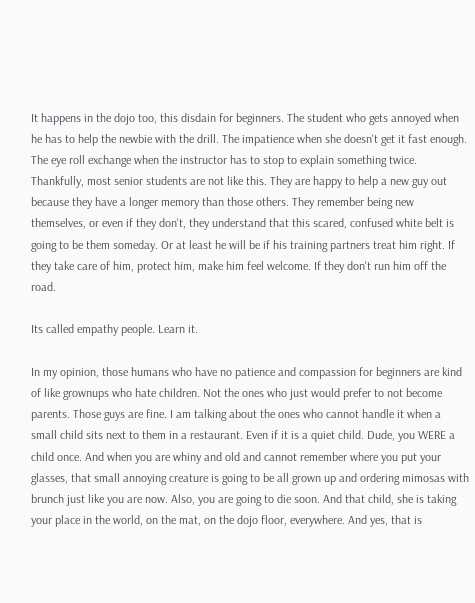It happens in the dojo too, this disdain for beginners. The student who gets annoyed when he has to help the newbie with the drill. The impatience when she doesn't get it fast enough. The eye roll exchange when the instructor has to stop to explain something twice. Thankfully, most senior students are not like this. They are happy to help a new guy out because they have a longer memory than those others. They remember being new themselves, or even if they don't, they understand that this scared, confused white belt is going to be them someday. Or at least he will be if his training partners treat him right. If they take care of him, protect him, make him feel welcome. If they don't run him off the road.

Its called empathy people. Learn it.

In my opinion, those humans who have no patience and compassion for beginners are kind of like grownups who hate children. Not the ones who just would prefer to not become parents. Those guys are fine. I am talking about the ones who cannot handle it when a small child sits next to them in a restaurant. Even if it is a quiet child. Dude, you WERE a child once. And when you are whiny and old and cannot remember where you put your glasses, that small annoying creature is going to be all grown up and ordering mimosas with brunch just like you are now. Also, you are going to die soon. And that child, she is taking your place in the world, on the mat, on the dojo floor, everywhere. And yes, that is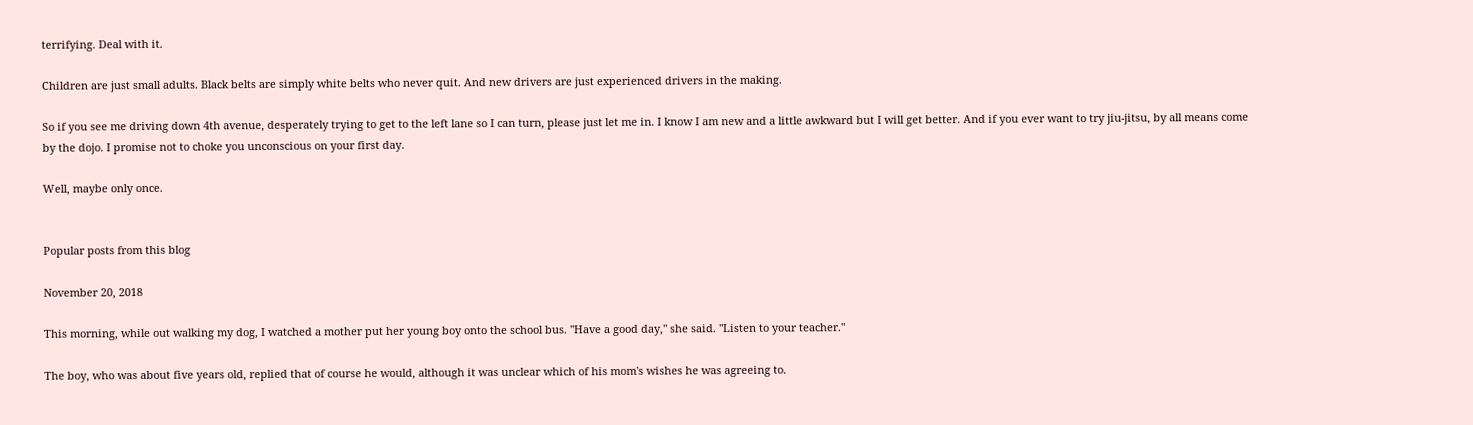terrifying. Deal with it.

Children are just small adults. Black belts are simply white belts who never quit. And new drivers are just experienced drivers in the making.

So if you see me driving down 4th avenue, desperately trying to get to the left lane so I can turn, please just let me in. I know I am new and a little awkward but I will get better. And if you ever want to try jiu-jitsu, by all means come by the dojo. I promise not to choke you unconscious on your first day.

Well, maybe only once.


Popular posts from this blog

November 20, 2018

This morning, while out walking my dog, I watched a mother put her young boy onto the school bus. "Have a good day," she said. "Listen to your teacher."

The boy, who was about five years old, replied that of course he would, although it was unclear which of his mom's wishes he was agreeing to.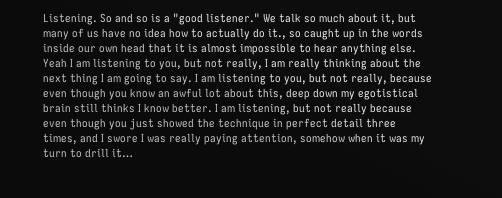Listening. So and so is a "good listener." We talk so much about it, but many of us have no idea how to actually do it., so caught up in the words inside our own head that it is almost impossible to hear anything else. Yeah I am listening to you, but not really, I am really thinking about the next thing I am going to say. I am listening to you, but not really, because even though you know an awful lot about this, deep down my egotistical brain still thinks I know better. I am listening, but not really because even though you just showed the technique in perfect detail three times, and I swore I was really paying attention, somehow when it was my turn to drill it…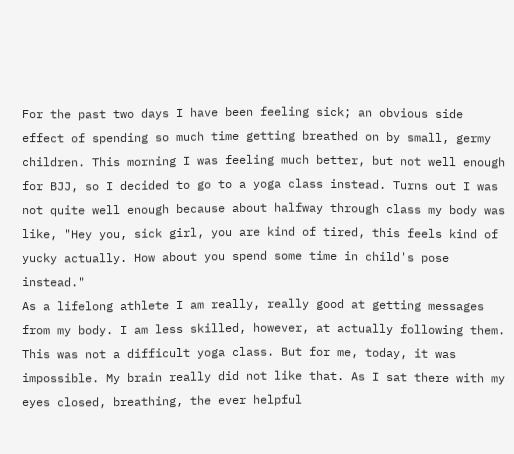For the past two days I have been feeling sick; an obvious side effect of spending so much time getting breathed on by small, germy children. This morning I was feeling much better, but not well enough for BJJ, so I decided to go to a yoga class instead. Turns out I was not quite well enough because about halfway through class my body was like, "Hey you, sick girl, you are kind of tired, this feels kind of yucky actually. How about you spend some time in child's pose instead."
As a lifelong athlete I am really, really good at getting messages from my body. I am less skilled, however, at actually following them.
This was not a difficult yoga class. But for me, today, it was impossible. My brain really did not like that. As I sat there with my eyes closed, breathing, the ever helpful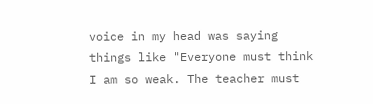voice in my head was saying things like "Everyone must think I am so weak. The teacher must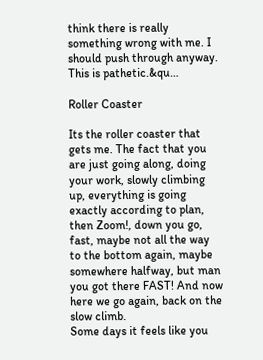think there is really something wrong with me. I should push through anyway. This is pathetic.&qu…

Roller Coaster

Its the roller coaster that gets me. The fact that you are just going along, doing your work, slowly climbing up, everything is going exactly according to plan, then Zoom!, down you go, fast, maybe not all the way to the bottom again, maybe somewhere halfway, but man you got there FAST! And now here we go again, back on the slow climb.
Some days it feels like you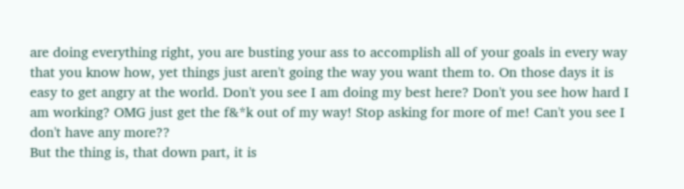are doing everything right, you are busting your ass to accomplish all of your goals in every way that you know how, yet things just aren't going the way you want them to. On those days it is easy to get angry at the world. Don't you see I am doing my best here? Don't you see how hard I am working? OMG just get the f&*k out of my way! Stop asking for more of me! Can't you see I don't have any more??
But the thing is, that down part, it is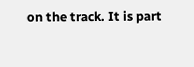on the track. It is part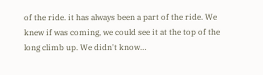of the ride. it has always been a part of the ride. We knew if was coming, we could see it at the top of the long climb up. We didn't know…